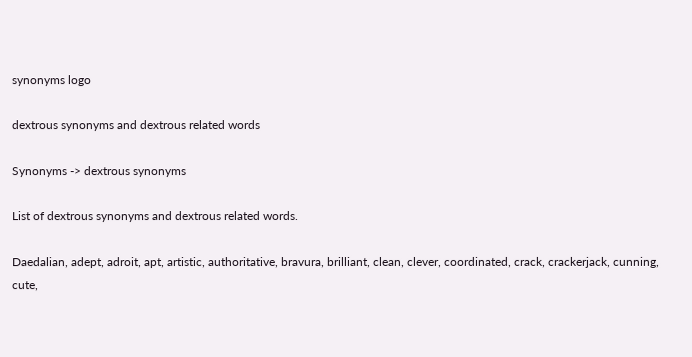synonyms logo

dextrous synonyms and dextrous related words

Synonyms -> dextrous synonyms

List of dextrous synonyms and dextrous related words.

Daedalian, adept, adroit, apt, artistic, authoritative, bravura, brilliant, clean, clever, coordinated, crack, crackerjack, cunning, cute,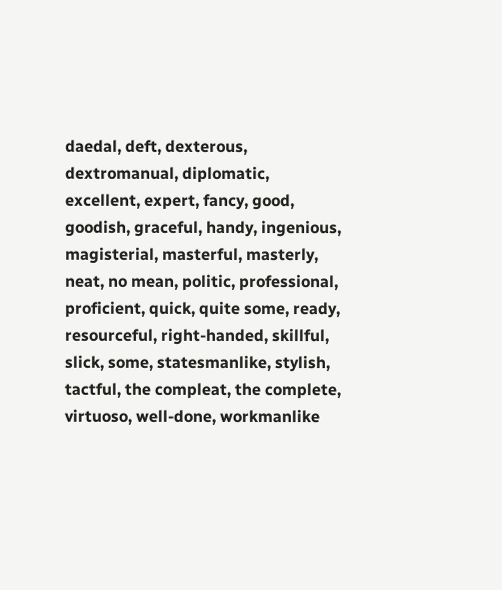daedal, deft, dexterous, dextromanual, diplomatic, excellent, expert, fancy, good, goodish, graceful, handy, ingenious, magisterial, masterful, masterly, neat, no mean, politic, professional, proficient, quick, quite some, ready, resourceful, right-handed, skillful, slick, some, statesmanlike, stylish, tactful, the compleat, the complete, virtuoso, well-done, workmanlike